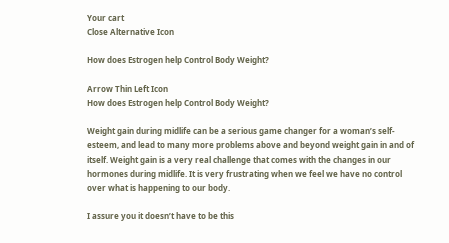Your cart
Close Alternative Icon

How does Estrogen help Control Body Weight?

Arrow Thin Left Icon
How does Estrogen help Control Body Weight?

Weight gain during midlife can be a serious game changer for a woman’s self-esteem, and lead to many more problems above and beyond weight gain in and of itself. Weight gain is a very real challenge that comes with the changes in our hormones during midlife. It is very frustrating when we feel we have no control over what is happening to our body.

I assure you it doesn’t have to be this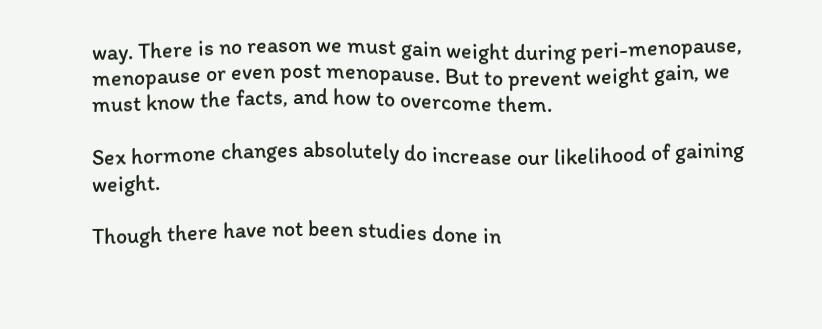way. There is no reason we must gain weight during peri-menopause, menopause or even post menopause. But to prevent weight gain, we must know the facts, and how to overcome them.

Sex hormone changes absolutely do increase our likelihood of gaining weight.

Though there have not been studies done in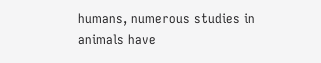humans, numerous studies in animals have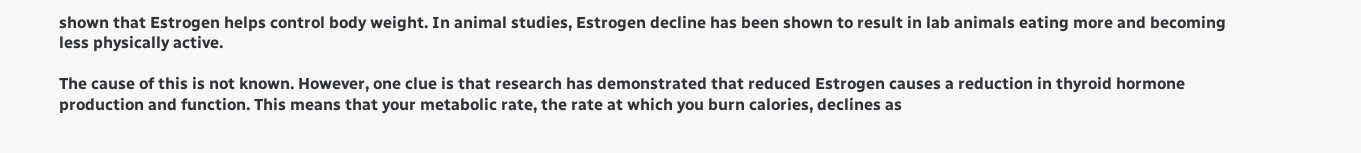shown that Estrogen helps control body weight. In animal studies, Estrogen decline has been shown to result in lab animals eating more and becoming less physically active.

The cause of this is not known. However, one clue is that research has demonstrated that reduced Estrogen causes a reduction in thyroid hormone production and function. This means that your metabolic rate, the rate at which you burn calories, declines as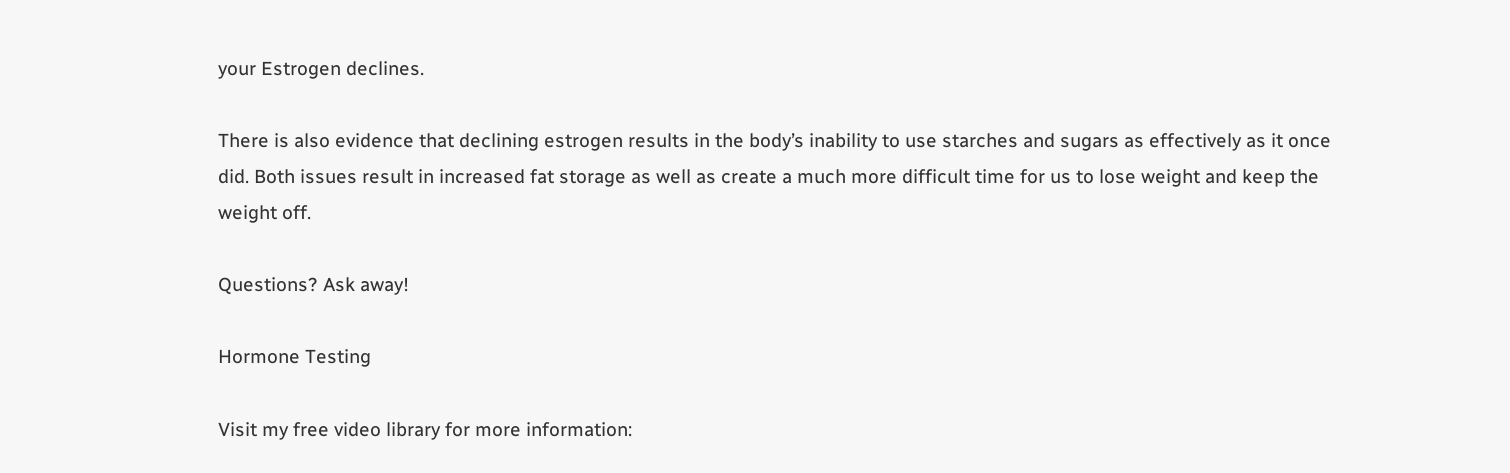your Estrogen declines.

There is also evidence that declining estrogen results in the body’s inability to use starches and sugars as effectively as it once did. Both issues result in increased fat storage as well as create a much more difficult time for us to lose weight and keep the weight off.

Questions? Ask away!

Hormone Testing

Visit my free video library for more information: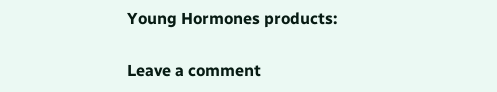Young Hormones products:

Leave a comment